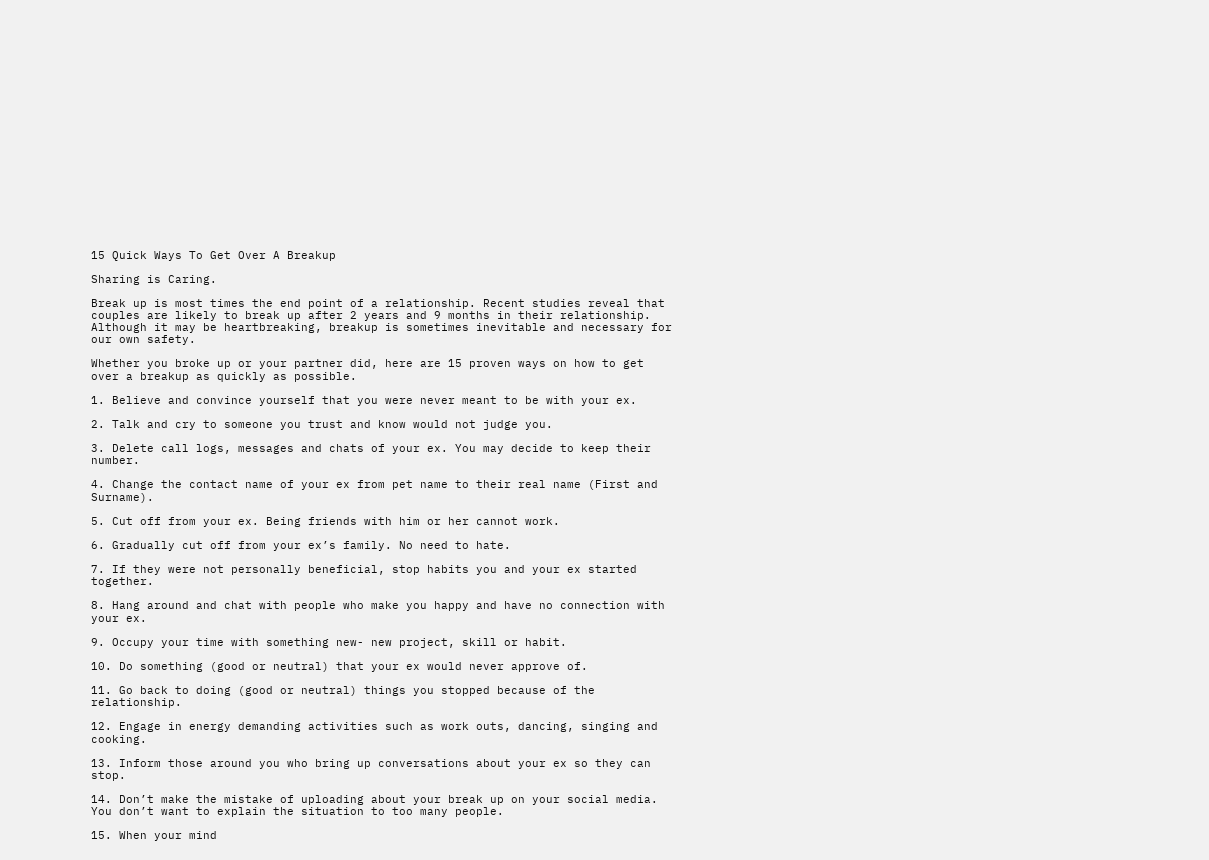15 Quick Ways To Get Over A Breakup

Sharing is Caring.

Break up is most times the end point of a relationship. Recent studies reveal that couples are likely to break up after 2 years and 9 months in their relationship. Although it may be heartbreaking, breakup is sometimes inevitable and necessary for our own safety.

Whether you broke up or your partner did, here are 15 proven ways on how to get over a breakup as quickly as possible.

1. Believe and convince yourself that you were never meant to be with your ex.

2. Talk and cry to someone you trust and know would not judge you.

3. Delete call logs, messages and chats of your ex. You may decide to keep their number.

4. Change the contact name of your ex from pet name to their real name (First and Surname).

5. Cut off from your ex. Being friends with him or her cannot work.

6. Gradually cut off from your ex’s family. No need to hate.

7. If they were not personally beneficial, stop habits you and your ex started together.

8. Hang around and chat with people who make you happy and have no connection with your ex.

9. Occupy your time with something new- new project, skill or habit.

10. Do something (good or neutral) that your ex would never approve of.

11. Go back to doing (good or neutral) things you stopped because of the relationship.

12. Engage in energy demanding activities such as work outs, dancing, singing and cooking.

13. Inform those around you who bring up conversations about your ex so they can stop.

14. Don’t make the mistake of uploading about your break up on your social media. You don’t want to explain the situation to too many people.

15. When your mind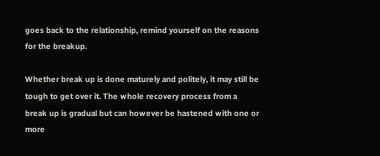goes back to the relationship, remind yourself on the reasons for the breakup.

Whether break up is done maturely and politely, it may still be tough to get over it. The whole recovery process from a break up is gradual but can however be hastened with one or more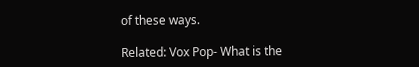of these ways.

Related: Vox Pop- What is the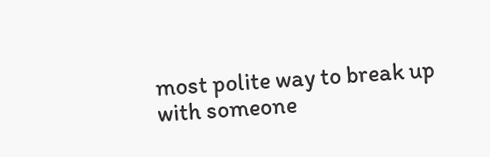most polite way to break up with someone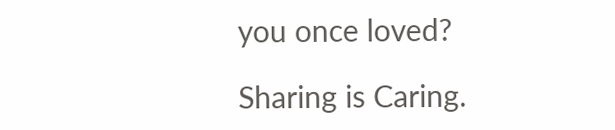you once loved?

Sharing is Caring.